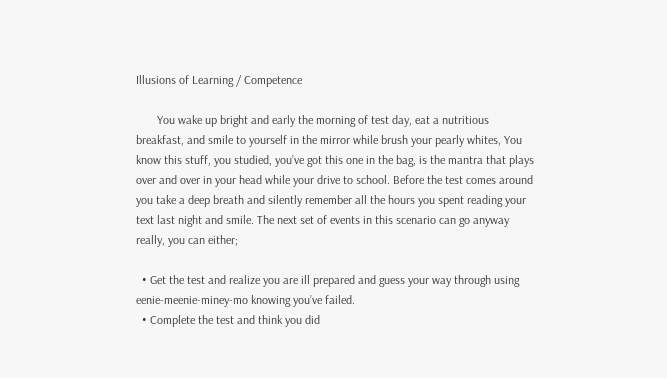Illusions of Learning / Competence

       You wake up bright and early the morning of test day, eat a nutritious breakfast, and smile to yourself in the mirror while brush your pearly whites, You know this stuff, you studied, you’ve got this one in the bag, is the mantra that plays over and over in your head while your drive to school. Before the test comes around you take a deep breath and silently remember all the hours you spent reading your text last night and smile. The next set of events in this scenario can go anyway really, you can either;

  • Get the test and realize you are ill prepared and guess your way through using eenie-meenie-miney-mo knowing you’ve failed.
  • Complete the test and think you did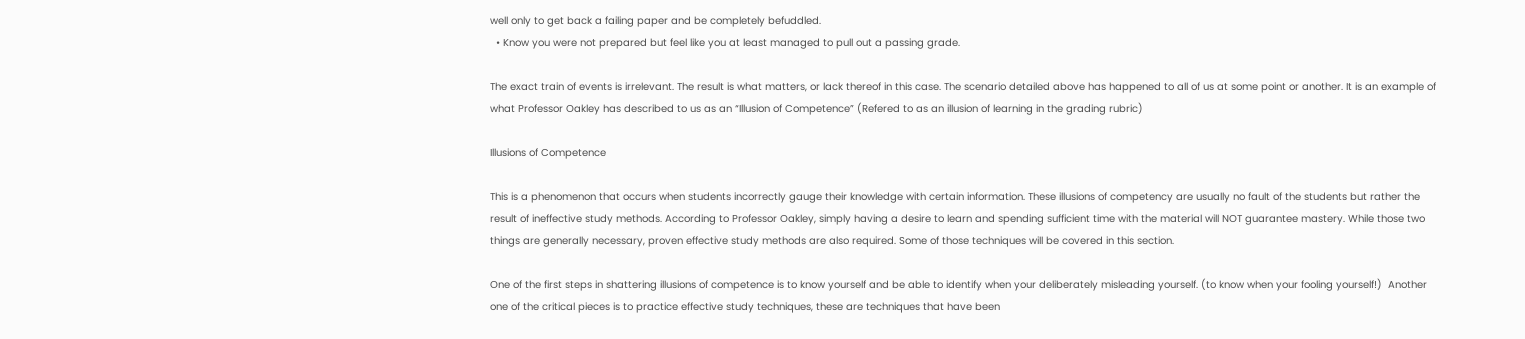well only to get back a failing paper and be completely befuddled.
  • Know you were not prepared but feel like you at least managed to pull out a passing grade.

The exact train of events is irrelevant. The result is what matters, or lack thereof in this case. The scenario detailed above has happened to all of us at some point or another. It is an example of what Professor Oakley has described to us as an “Illusion of Competence” (Refered to as an illusion of learning in the grading rubric)

Illusions of Competence

This is a phenomenon that occurs when students incorrectly gauge their knowledge with certain information. These illusions of competency are usually no fault of the students but rather the result of ineffective study methods. According to Professor Oakley, simply having a desire to learn and spending sufficient time with the material will NOT guarantee mastery. While those two things are generally necessary, proven effective study methods are also required. Some of those techniques will be covered in this section.

One of the first steps in shattering illusions of competence is to know yourself and be able to identify when your deliberately misleading yourself. (to know when your fooling yourself!)  Another one of the critical pieces is to practice effective study techniques, these are techniques that have been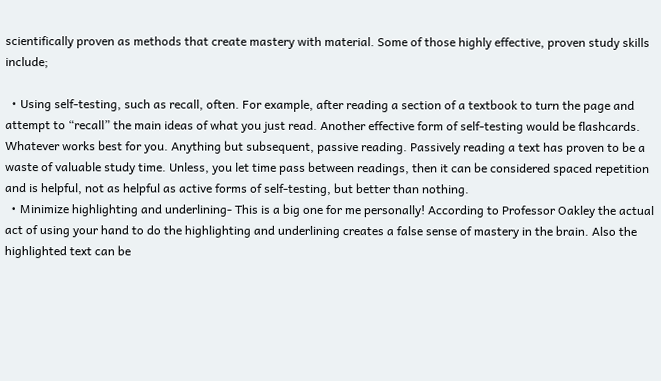scientifically proven as methods that create mastery with material. Some of those highly effective, proven study skills include;

  • Using self-testing, such as recall, often. For example, after reading a section of a textbook to turn the page and attempt to “recall” the main ideas of what you just read. Another effective form of self-testing would be flashcards. Whatever works best for you. Anything but subsequent, passive reading. Passively reading a text has proven to be a waste of valuable study time. Unless, you let time pass between readings, then it can be considered spaced repetition and is helpful, not as helpful as active forms of self-testing, but better than nothing.
  • Minimize highlighting and underlining- This is a big one for me personally! According to Professor Oakley the actual act of using your hand to do the highlighting and underlining creates a false sense of mastery in the brain. Also the highlighted text can be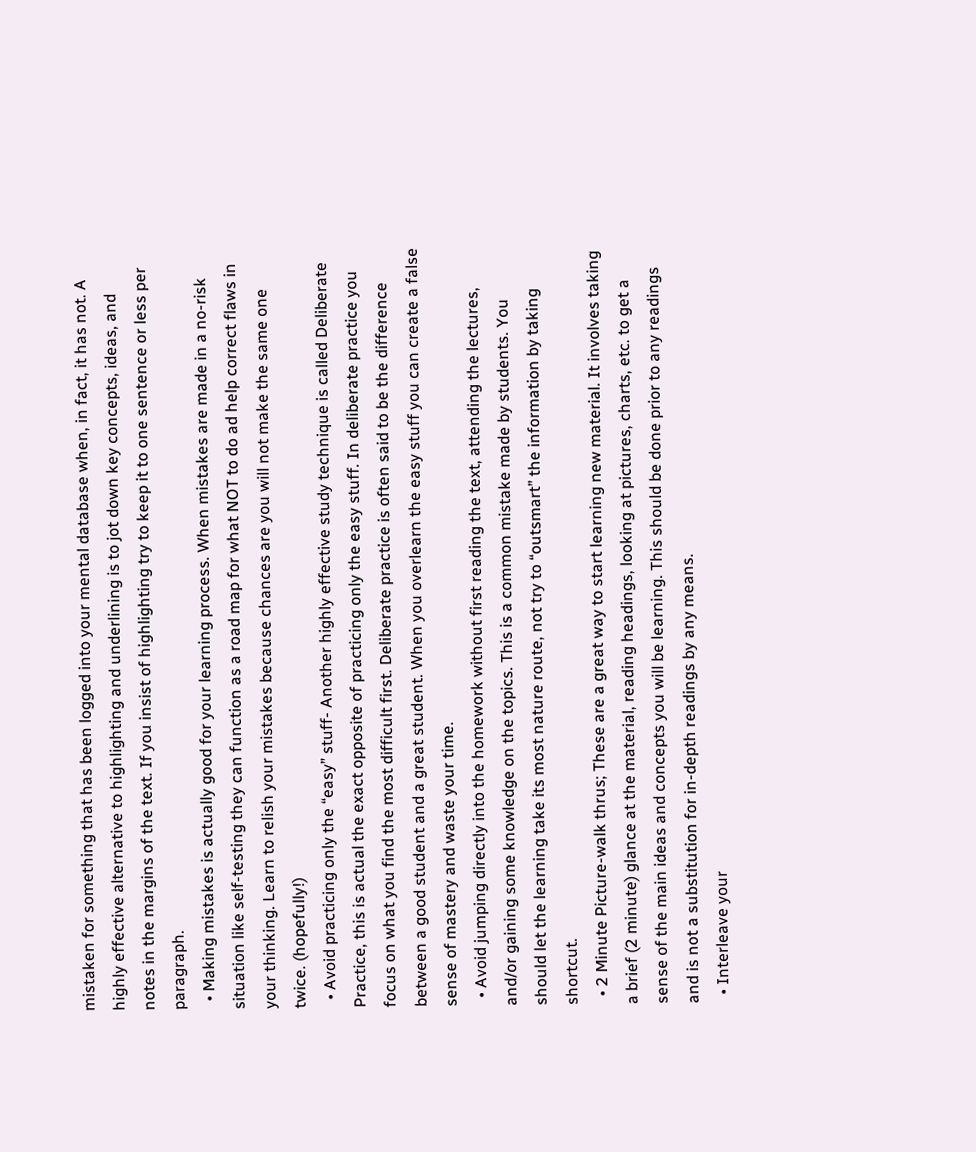mistaken for something that has been logged into your mental database when, in fact, it has not. A highly effective alternative to highlighting and underlining is to jot down key concepts, ideas, and notes in the margins of the text. If you insist of highlighting try to keep it to one sentence or less per paragraph.
  • Making mistakes is actually good for your learning process. When mistakes are made in a no-risk situation like self-testing they can function as a road map for what NOT to do ad help correct flaws in your thinking. Learn to relish your mistakes because chances are you will not make the same one twice. (hopefully!)
  • Avoid practicing only the “easy” stuff- Another highly effective study technique is called Deliberate Practice, this is actual the exact opposite of practicing only the easy stuff. In deliberate practice you focus on what you find the most difficult first. Deliberate practice is often said to be the difference between a good student and a great student. When you overlearn the easy stuff you can create a false sense of mastery and waste your time.
  • Avoid jumping directly into the homework without first reading the text, attending the lectures, and/or gaining some knowledge on the topics. This is a common mistake made by students. You should let the learning take its most nature route, not try to “outsmart” the information by taking shortcut.
  • 2 Minute Picture-walk thrus; These are a great way to start learning new material. It involves taking a brief (2 minute) glance at the material, reading headings, looking at pictures, charts, etc. to get a sense of the main ideas and concepts you will be learning. This should be done prior to any readings and is not a substitution for in-depth readings by any means.
  • Interleave your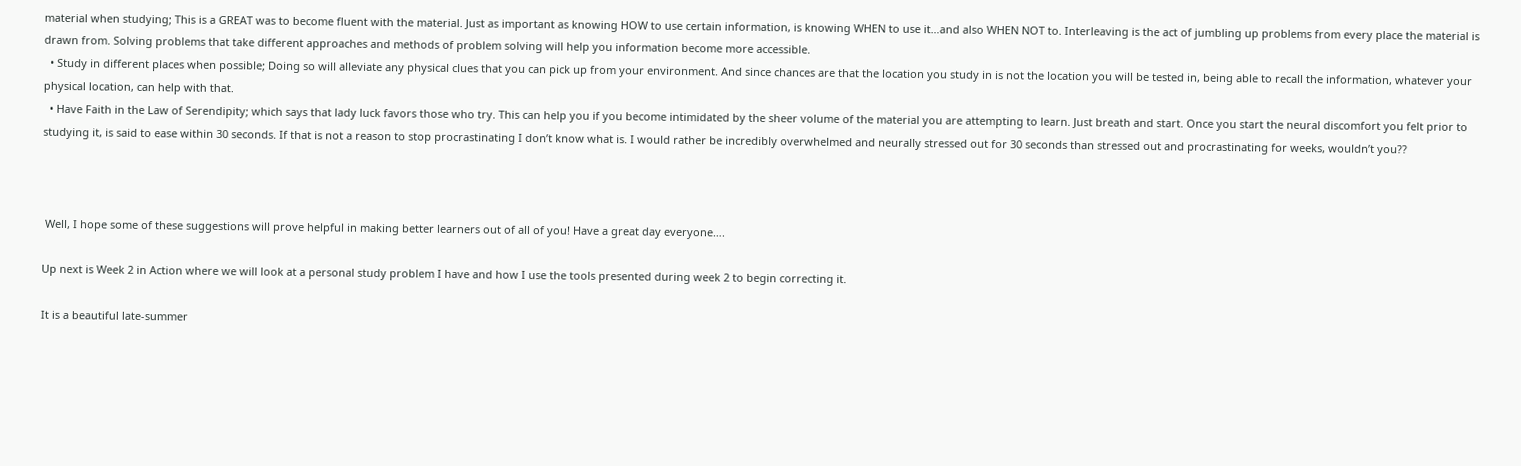material when studying; This is a GREAT was to become fluent with the material. Just as important as knowing HOW to use certain information, is knowing WHEN to use it…and also WHEN NOT to. Interleaving is the act of jumbling up problems from every place the material is drawn from. Solving problems that take different approaches and methods of problem solving will help you information become more accessible.
  • Study in different places when possible; Doing so will alleviate any physical clues that you can pick up from your environment. And since chances are that the location you study in is not the location you will be tested in, being able to recall the information, whatever your physical location, can help with that.
  • Have Faith in the Law of Serendipity; which says that lady luck favors those who try. This can help you if you become intimidated by the sheer volume of the material you are attempting to learn. Just breath and start. Once you start the neural discomfort you felt prior to studying it, is said to ease within 30 seconds. If that is not a reason to stop procrastinating I don’t know what is. I would rather be incredibly overwhelmed and neurally stressed out for 30 seconds than stressed out and procrastinating for weeks, wouldn’t you??



 Well, I hope some of these suggestions will prove helpful in making better learners out of all of you! Have a great day everyone….

Up next is Week 2 in Action where we will look at a personal study problem I have and how I use the tools presented during week 2 to begin correcting it.

It is a beautiful late-summer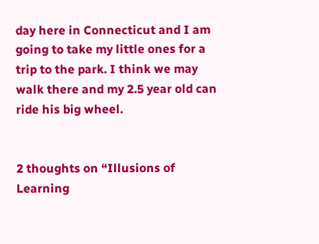day here in Connecticut and I am going to take my little ones for a trip to the park. I think we may walk there and my 2.5 year old can ride his big wheel.


2 thoughts on “Illusions of Learning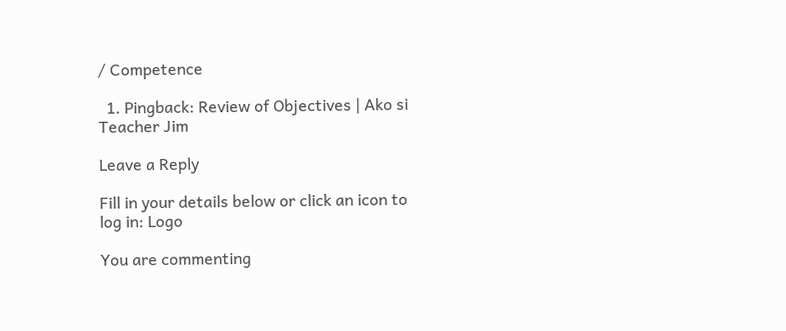/ Competence

  1. Pingback: Review of Objectives | Ako si Teacher Jim

Leave a Reply

Fill in your details below or click an icon to log in: Logo

You are commenting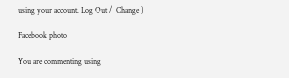using your account. Log Out /  Change )

Facebook photo

You are commenting using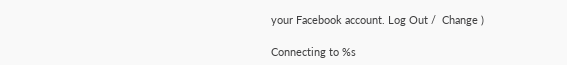your Facebook account. Log Out /  Change )

Connecting to %s